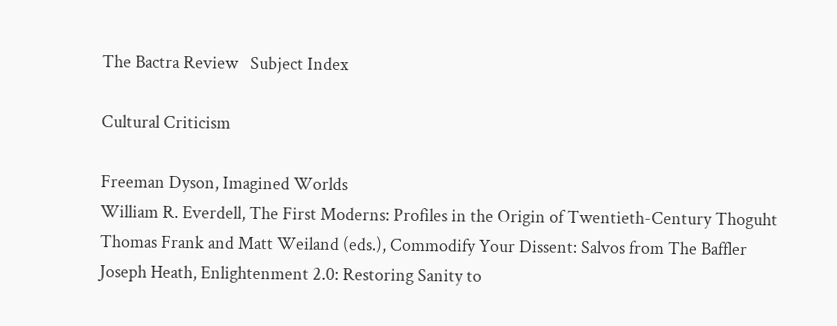The Bactra Review   Subject Index

Cultural Criticism

Freeman Dyson, Imagined Worlds
William R. Everdell, The First Moderns: Profiles in the Origin of Twentieth-Century Thoguht
Thomas Frank and Matt Weiland (eds.), Commodify Your Dissent: Salvos from The Baffler
Joseph Heath, Enlightenment 2.0: Restoring Sanity to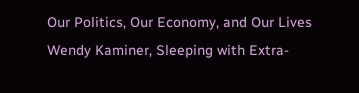Our Politics, Our Economy, and Our Lives
Wendy Kaminer, Sleeping with Extra-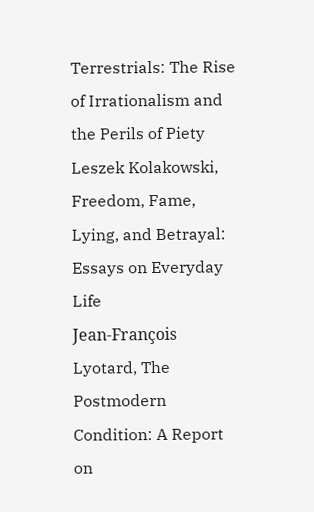Terrestrials: The Rise of Irrationalism and the Perils of Piety
Leszek Kolakowski, Freedom, Fame, Lying, and Betrayal: Essays on Everyday Life
Jean-François Lyotard, The Postmodern Condition: A Report on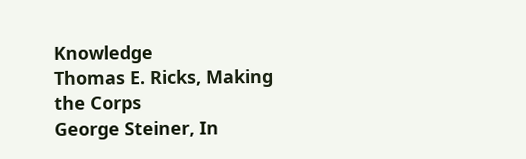Knowledge
Thomas E. Ricks, Making the Corps
George Steiner, In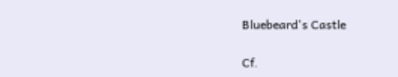Bluebeard's Castle

Cf.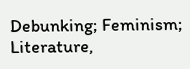Debunking; Feminism; Literature,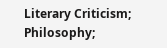Literary Criticism; Philosophy;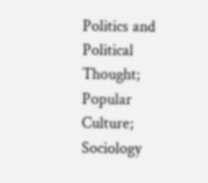Politics and Political Thought; Popular Culture; Sociology